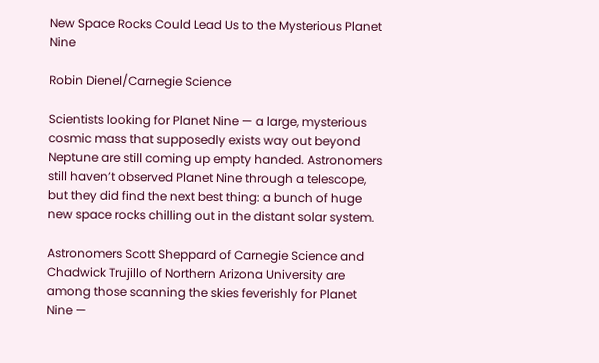New Space Rocks Could Lead Us to the Mysterious Planet Nine

Robin Dienel/Carnegie Science

Scientists looking for Planet Nine — a large, mysterious cosmic mass that supposedly exists way out beyond Neptune are still coming up empty handed. Astronomers still haven’t observed Planet Nine through a telescope, but they did find the next best thing: a bunch of huge new space rocks chilling out in the distant solar system.

Astronomers Scott Sheppard of Carnegie Science and Chadwick Trujillo of Northern Arizona University are among those scanning the skies feverishly for Planet Nine —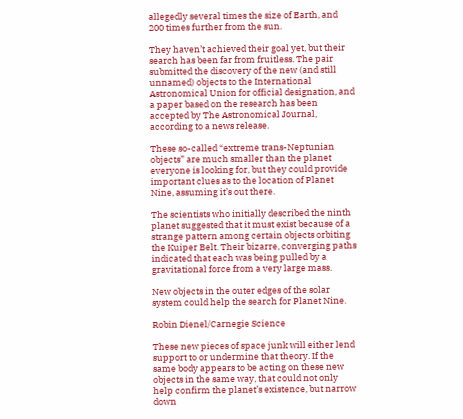allegedly several times the size of Earth, and 200 times further from the sun.

They haven’t achieved their goal yet, but their search has been far from fruitless. The pair submitted the discovery of the new (and still unnamed) objects to the International Astronomical Union for official designation, and a paper based on the research has been accepted by The Astronomical Journal, according to a news release.

These so-called “extreme trans-Neptunian objects” are much smaller than the planet everyone is looking for, but they could provide important clues as to the location of Planet Nine, assuming it’s out there.

The scientists who initially described the ninth planet suggested that it must exist because of a strange pattern among certain objects orbiting the Kuiper Belt. Their bizarre, converging paths indicated that each was being pulled by a gravitational force from a very large mass.

New objects in the outer edges of the solar system could help the search for Planet Nine.

Robin Dienel/Carnegie Science

These new pieces of space junk will either lend support to or undermine that theory. If the same body appears to be acting on these new objects in the same way, that could not only help confirm the planet’s existence, but narrow down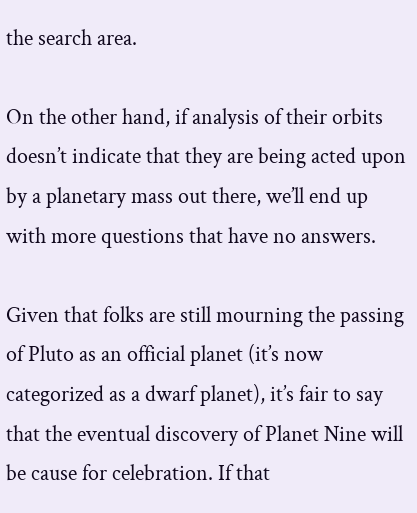the search area.

On the other hand, if analysis of their orbits doesn’t indicate that they are being acted upon by a planetary mass out there, we’ll end up with more questions that have no answers.

Given that folks are still mourning the passing of Pluto as an official planet (it’s now categorized as a dwarf planet), it’s fair to say that the eventual discovery of Planet Nine will be cause for celebration. If that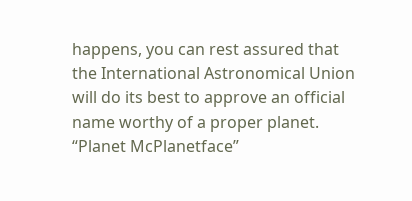happens, you can rest assured that the International Astronomical Union will do its best to approve an official name worthy of a proper planet. “Planet McPlanetface”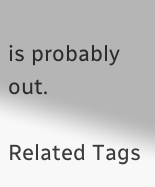is probably out.

Related Tags